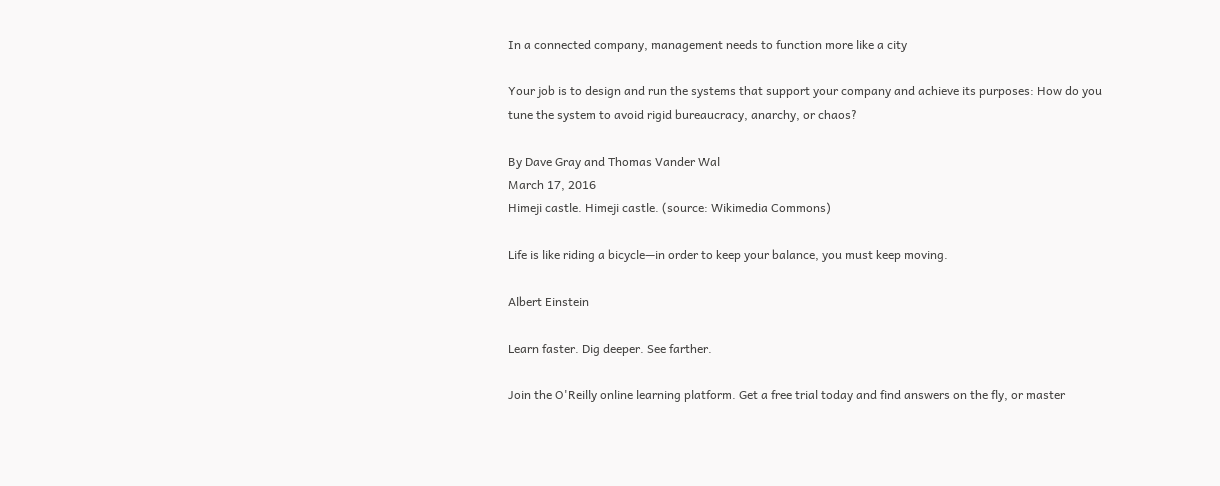In a connected company, management needs to function more like a city

Your job is to design and run the systems that support your company and achieve its purposes: How do you tune the system to avoid rigid bureaucracy, anarchy, or chaos?

By Dave Gray and Thomas Vander Wal
March 17, 2016
Himeji castle. Himeji castle. (source: Wikimedia Commons)

Life is like riding a bicycle—in order to keep your balance, you must keep moving.

Albert Einstein

Learn faster. Dig deeper. See farther.

Join the O'Reilly online learning platform. Get a free trial today and find answers on the fly, or master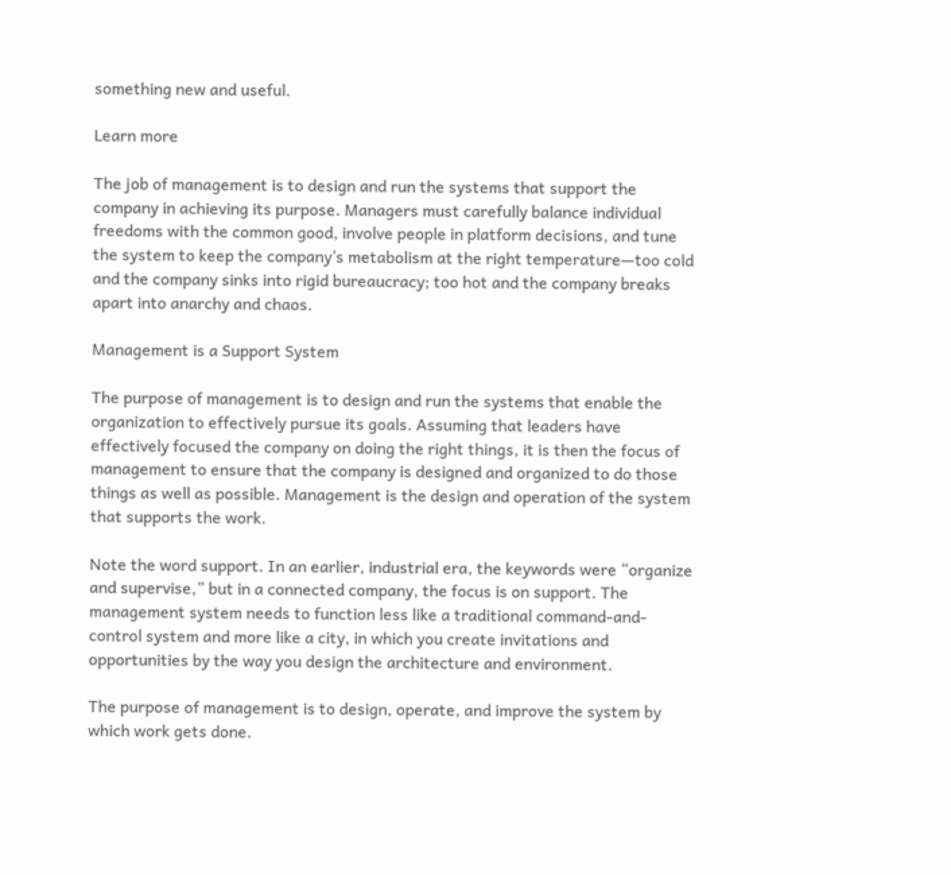something new and useful.

Learn more

The job of management is to design and run the systems that support the company in achieving its purpose. Managers must carefully balance individual freedoms with the common good, involve people in platform decisions, and tune the system to keep the company’s metabolism at the right temperature—too cold and the company sinks into rigid bureaucracy; too hot and the company breaks apart into anarchy and chaos.

Management is a Support System

The purpose of management is to design and run the systems that enable the organization to effectively pursue its goals. Assuming that leaders have effectively focused the company on doing the right things, it is then the focus of management to ensure that the company is designed and organized to do those things as well as possible. Management is the design and operation of the system that supports the work.

Note the word support. In an earlier, industrial era, the keywords were “organize and supervise,” but in a connected company, the focus is on support. The management system needs to function less like a traditional command-and-control system and more like a city, in which you create invitations and opportunities by the way you design the architecture and environment.

The purpose of management is to design, operate, and improve the system by which work gets done.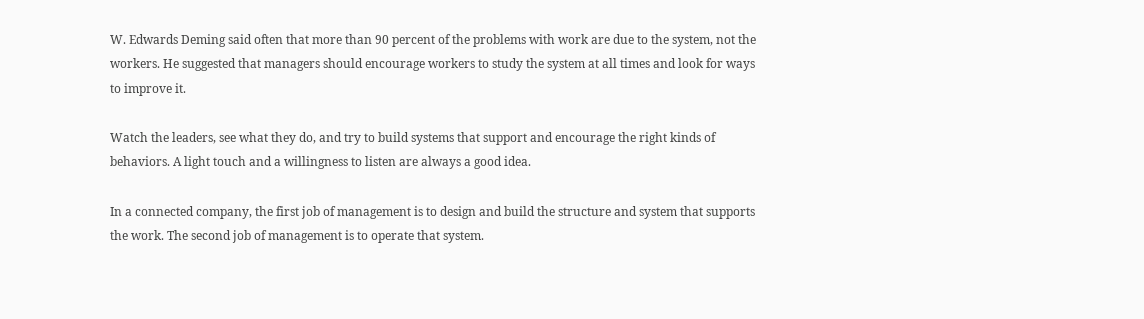W. Edwards Deming said often that more than 90 percent of the problems with work are due to the system, not the workers. He suggested that managers should encourage workers to study the system at all times and look for ways to improve it.

Watch the leaders, see what they do, and try to build systems that support and encourage the right kinds of behaviors. A light touch and a willingness to listen are always a good idea.

In a connected company, the first job of management is to design and build the structure and system that supports the work. The second job of management is to operate that system.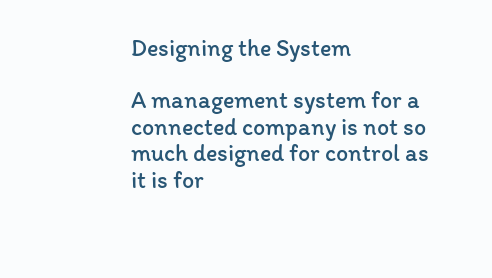Designing the System

A management system for a connected company is not so much designed for control as it is for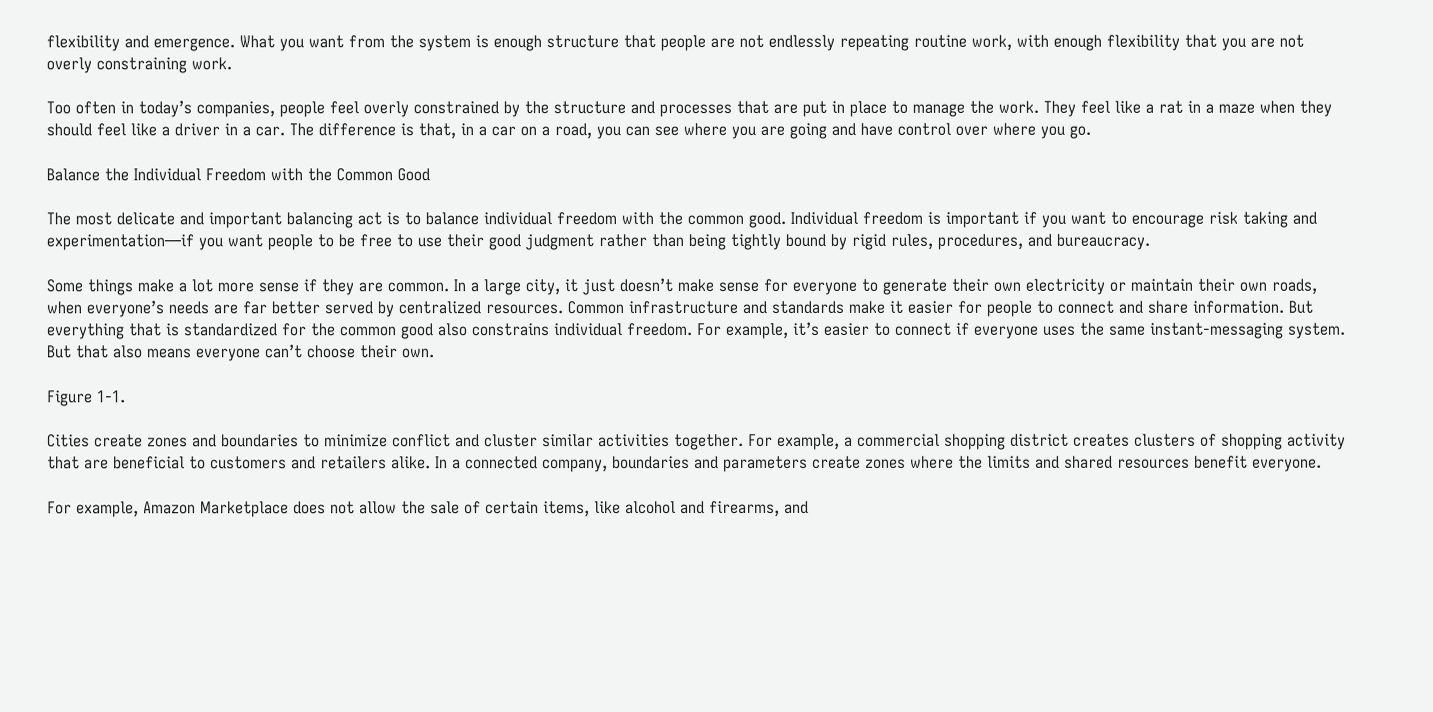flexibility and emergence. What you want from the system is enough structure that people are not endlessly repeating routine work, with enough flexibility that you are not overly constraining work.

Too often in today’s companies, people feel overly constrained by the structure and processes that are put in place to manage the work. They feel like a rat in a maze when they should feel like a driver in a car. The difference is that, in a car on a road, you can see where you are going and have control over where you go.

Balance the Individual Freedom with the Common Good

The most delicate and important balancing act is to balance individual freedom with the common good. Individual freedom is important if you want to encourage risk taking and experimentation—if you want people to be free to use their good judgment rather than being tightly bound by rigid rules, procedures, and bureaucracy.

Some things make a lot more sense if they are common. In a large city, it just doesn’t make sense for everyone to generate their own electricity or maintain their own roads, when everyone’s needs are far better served by centralized resources. Common infrastructure and standards make it easier for people to connect and share information. But everything that is standardized for the common good also constrains individual freedom. For example, it’s easier to connect if everyone uses the same instant-messaging system. But that also means everyone can’t choose their own.

Figure 1-1.

Cities create zones and boundaries to minimize conflict and cluster similar activities together. For example, a commercial shopping district creates clusters of shopping activity that are beneficial to customers and retailers alike. In a connected company, boundaries and parameters create zones where the limits and shared resources benefit everyone.

For example, Amazon Marketplace does not allow the sale of certain items, like alcohol and firearms, and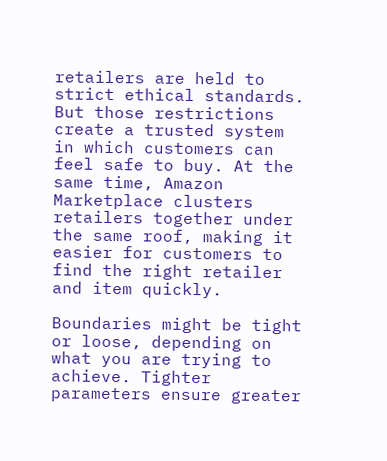retailers are held to strict ethical standards. But those restrictions create a trusted system in which customers can feel safe to buy. At the same time, Amazon Marketplace clusters retailers together under the same roof, making it easier for customers to find the right retailer and item quickly.

Boundaries might be tight or loose, depending on what you are trying to achieve. Tighter parameters ensure greater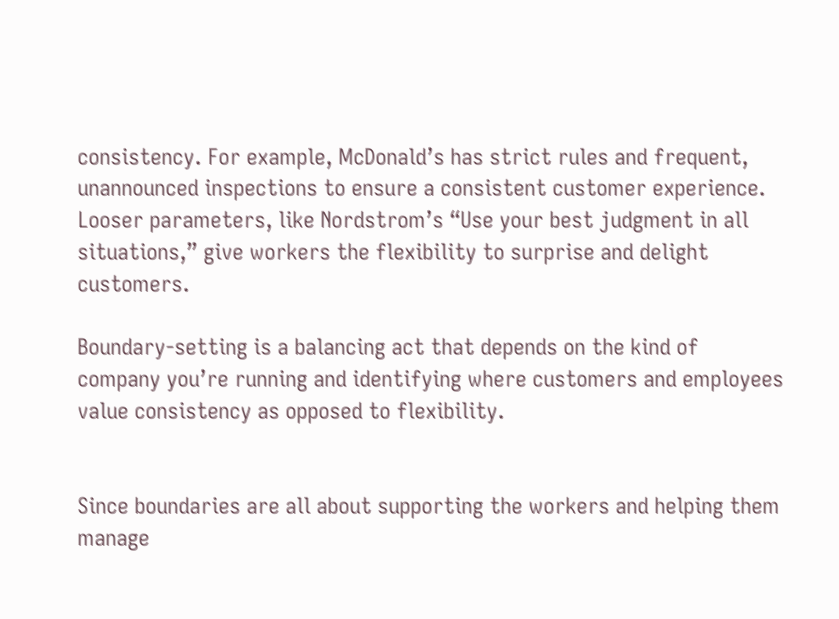consistency. For example, McDonald’s has strict rules and frequent, unannounced inspections to ensure a consistent customer experience. Looser parameters, like Nordstrom’s “Use your best judgment in all situations,” give workers the flexibility to surprise and delight customers.

Boundary-setting is a balancing act that depends on the kind of company you’re running and identifying where customers and employees value consistency as opposed to flexibility.


Since boundaries are all about supporting the workers and helping them manage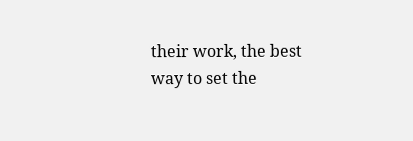their work, the best way to set the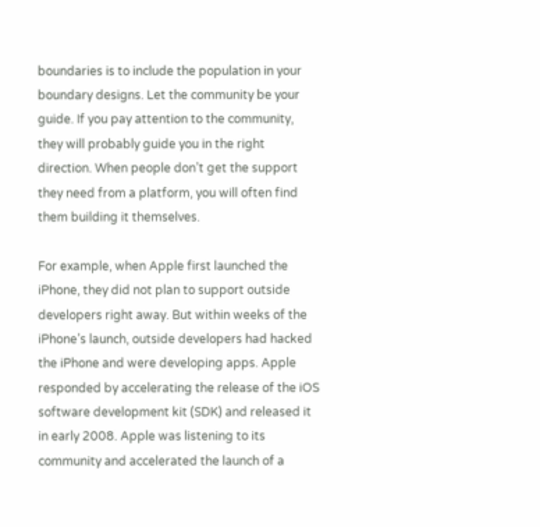boundaries is to include the population in your boundary designs. Let the community be your guide. If you pay attention to the community, they will probably guide you in the right direction. When people don’t get the support they need from a platform, you will often find them building it themselves.

For example, when Apple first launched the iPhone, they did not plan to support outside developers right away. But within weeks of the iPhone’s launch, outside developers had hacked the iPhone and were developing apps. Apple responded by accelerating the release of the iOS software development kit (SDK) and released it in early 2008. Apple was listening to its community and accelerated the launch of a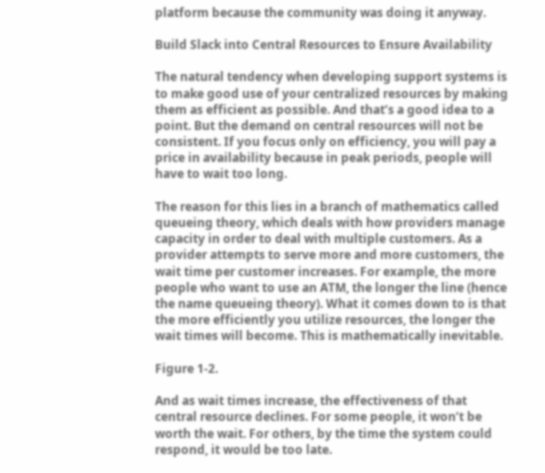platform because the community was doing it anyway.

Build Slack into Central Resources to Ensure Availability

The natural tendency when developing support systems is to make good use of your centralized resources by making them as efficient as possible. And that’s a good idea to a point. But the demand on central resources will not be consistent. If you focus only on efficiency, you will pay a price in availability because in peak periods, people will have to wait too long.

The reason for this lies in a branch of mathematics called queueing theory, which deals with how providers manage capacity in order to deal with multiple customers. As a provider attempts to serve more and more customers, the wait time per customer increases. For example, the more people who want to use an ATM, the longer the line (hence the name queueing theory). What it comes down to is that the more efficiently you utilize resources, the longer the wait times will become. This is mathematically inevitable.

Figure 1-2.

And as wait times increase, the effectiveness of that central resource declines. For some people, it won’t be worth the wait. For others, by the time the system could respond, it would be too late.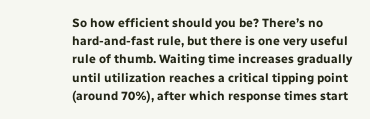So how efficient should you be? There’s no hard-and-fast rule, but there is one very useful rule of thumb. Waiting time increases gradually until utilization reaches a critical tipping point (around 70%), after which response times start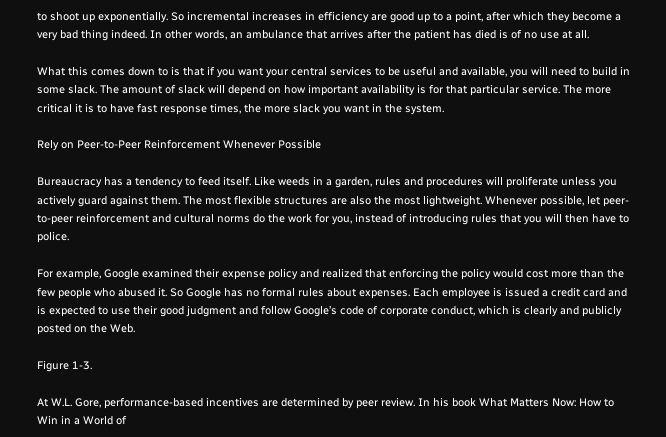to shoot up exponentially. So incremental increases in efficiency are good up to a point, after which they become a very bad thing indeed. In other words, an ambulance that arrives after the patient has died is of no use at all.

What this comes down to is that if you want your central services to be useful and available, you will need to build in some slack. The amount of slack will depend on how important availability is for that particular service. The more critical it is to have fast response times, the more slack you want in the system.

Rely on Peer-to-Peer Reinforcement Whenever Possible

Bureaucracy has a tendency to feed itself. Like weeds in a garden, rules and procedures will proliferate unless you actively guard against them. The most flexible structures are also the most lightweight. Whenever possible, let peer-to-peer reinforcement and cultural norms do the work for you, instead of introducing rules that you will then have to police.

For example, Google examined their expense policy and realized that enforcing the policy would cost more than the few people who abused it. So Google has no formal rules about expenses. Each employee is issued a credit card and is expected to use their good judgment and follow Google’s code of corporate conduct, which is clearly and publicly posted on the Web.

Figure 1-3.

At W.L. Gore, performance-based incentives are determined by peer review. In his book What Matters Now: How to Win in a World of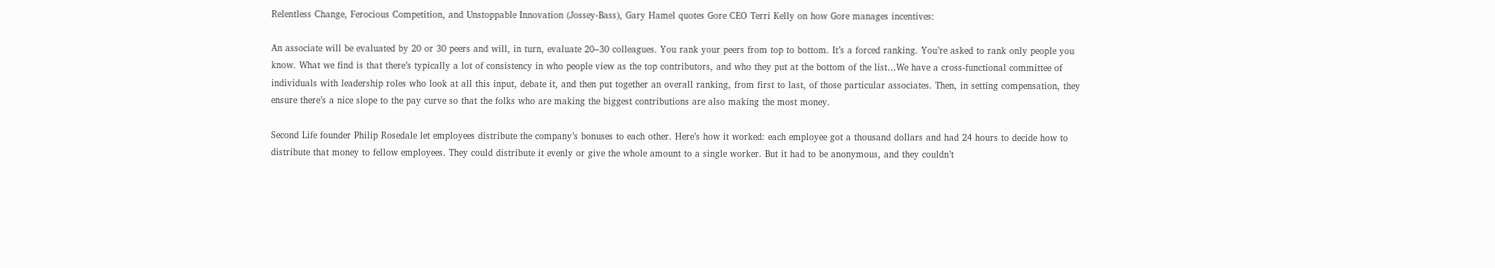Relentless Change, Ferocious Competition, and Unstoppable Innovation (Jossey-Bass), Gary Hamel quotes Gore CEO Terri Kelly on how Gore manages incentives:

An associate will be evaluated by 20 or 30 peers and will, in turn, evaluate 20–30 colleagues. You rank your peers from top to bottom. It’s a forced ranking. You’re asked to rank only people you know. What we find is that there’s typically a lot of consistency in who people view as the top contributors, and who they put at the bottom of the list…We have a cross-functional committee of individuals with leadership roles who look at all this input, debate it, and then put together an overall ranking, from first to last, of those particular associates. Then, in setting compensation, they ensure there’s a nice slope to the pay curve so that the folks who are making the biggest contributions are also making the most money.

Second Life founder Philip Rosedale let employees distribute the company’s bonuses to each other. Here’s how it worked: each employee got a thousand dollars and had 24 hours to decide how to distribute that money to fellow employees. They could distribute it evenly or give the whole amount to a single worker. But it had to be anonymous, and they couldn’t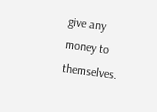give any money to themselves.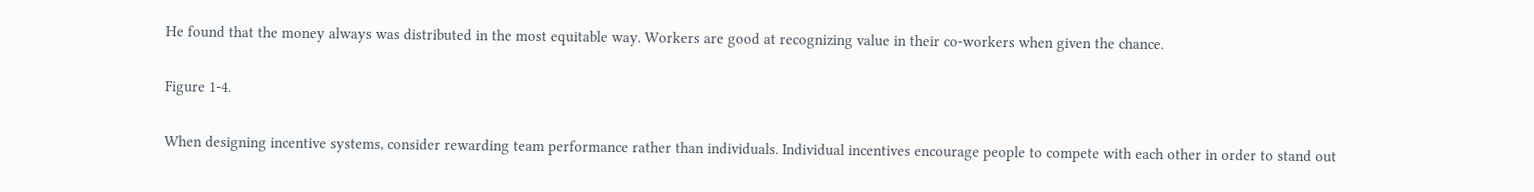He found that the money always was distributed in the most equitable way. Workers are good at recognizing value in their co-workers when given the chance.

Figure 1-4.

When designing incentive systems, consider rewarding team performance rather than individuals. Individual incentives encourage people to compete with each other in order to stand out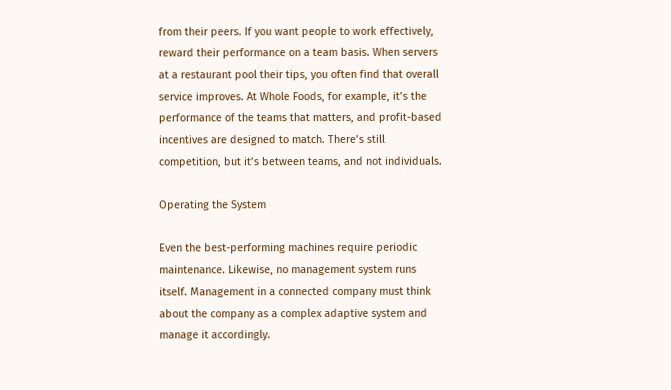from their peers. If you want people to work effectively, reward their performance on a team basis. When servers at a restaurant pool their tips, you often find that overall service improves. At Whole Foods, for example, it’s the performance of the teams that matters, and profit-based incentives are designed to match. There’s still competition, but it’s between teams, and not individuals.

Operating the System

Even the best-performing machines require periodic maintenance. Likewise, no management system runs itself. Management in a connected company must think about the company as a complex adaptive system and manage it accordingly.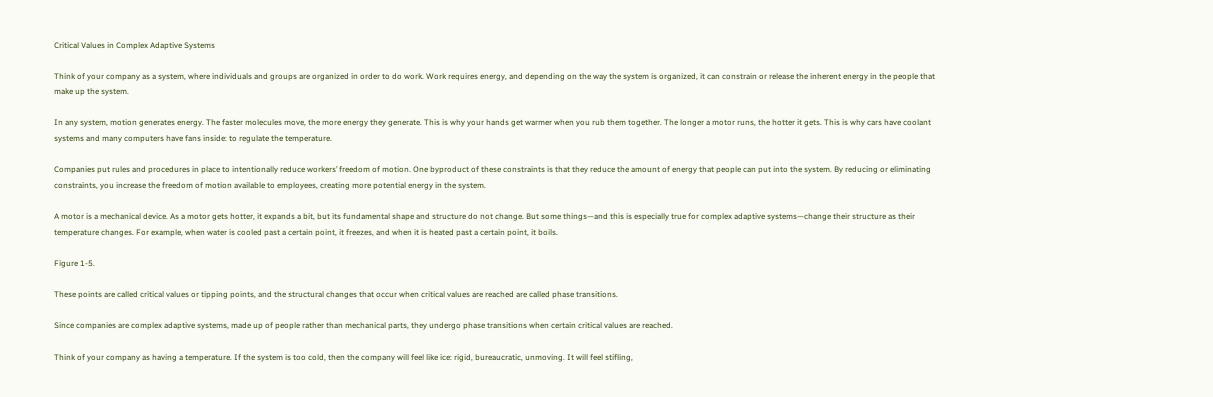Critical Values in Complex Adaptive Systems

Think of your company as a system, where individuals and groups are organized in order to do work. Work requires energy, and depending on the way the system is organized, it can constrain or release the inherent energy in the people that make up the system.

In any system, motion generates energy. The faster molecules move, the more energy they generate. This is why your hands get warmer when you rub them together. The longer a motor runs, the hotter it gets. This is why cars have coolant systems and many computers have fans inside: to regulate the temperature.

Companies put rules and procedures in place to intentionally reduce workers’ freedom of motion. One byproduct of these constraints is that they reduce the amount of energy that people can put into the system. By reducing or eliminating constraints, you increase the freedom of motion available to employees, creating more potential energy in the system.

A motor is a mechanical device. As a motor gets hotter, it expands a bit, but its fundamental shape and structure do not change. But some things—and this is especially true for complex adaptive systems—change their structure as their temperature changes. For example, when water is cooled past a certain point, it freezes, and when it is heated past a certain point, it boils.

Figure 1-5.

These points are called critical values or tipping points, and the structural changes that occur when critical values are reached are called phase transitions.

Since companies are complex adaptive systems, made up of people rather than mechanical parts, they undergo phase transitions when certain critical values are reached.

Think of your company as having a temperature. If the system is too cold, then the company will feel like ice: rigid, bureaucratic, unmoving. It will feel stifling,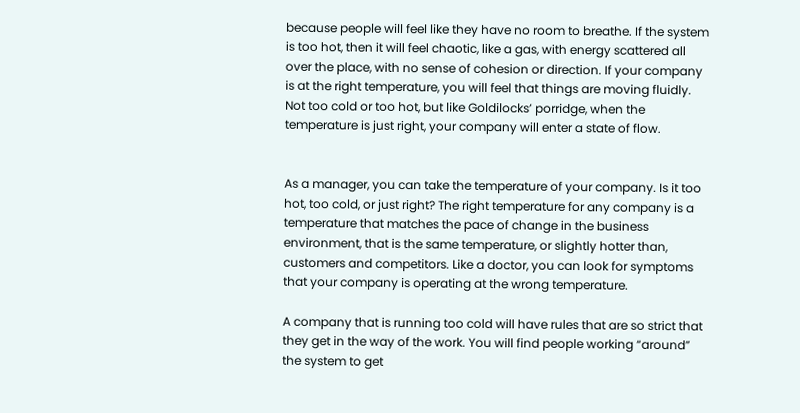because people will feel like they have no room to breathe. If the system is too hot, then it will feel chaotic, like a gas, with energy scattered all over the place, with no sense of cohesion or direction. If your company is at the right temperature, you will feel that things are moving fluidly. Not too cold or too hot, but like Goldilocks’ porridge, when the temperature is just right, your company will enter a state of flow.


As a manager, you can take the temperature of your company. Is it too hot, too cold, or just right? The right temperature for any company is a temperature that matches the pace of change in the business environment, that is the same temperature, or slightly hotter than, customers and competitors. Like a doctor, you can look for symptoms that your company is operating at the wrong temperature.

A company that is running too cold will have rules that are so strict that they get in the way of the work. You will find people working “around” the system to get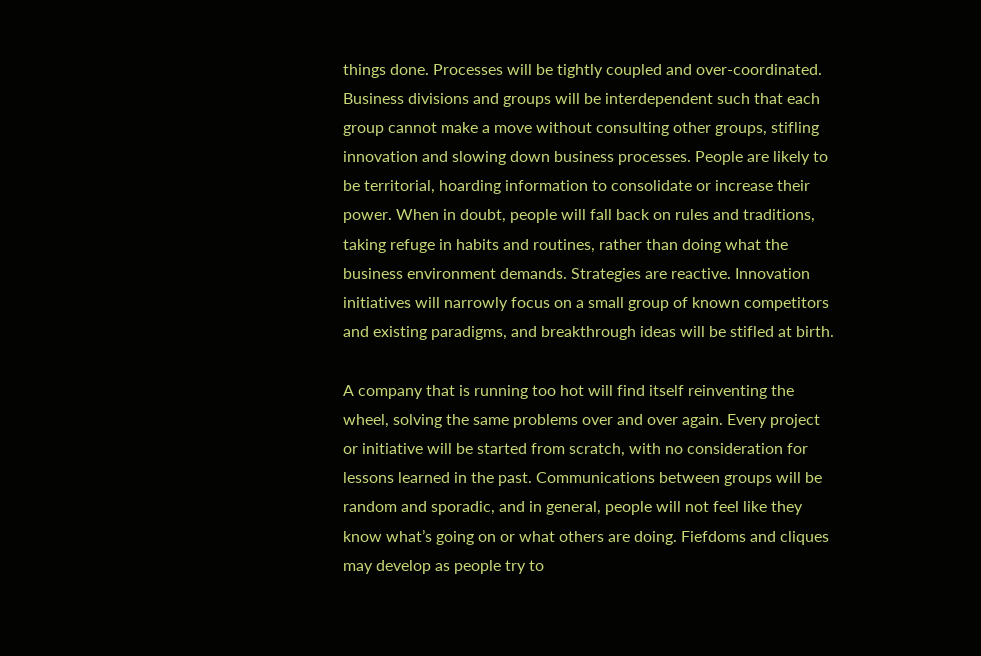things done. Processes will be tightly coupled and over-coordinated. Business divisions and groups will be interdependent such that each group cannot make a move without consulting other groups, stifling innovation and slowing down business processes. People are likely to be territorial, hoarding information to consolidate or increase their power. When in doubt, people will fall back on rules and traditions, taking refuge in habits and routines, rather than doing what the business environment demands. Strategies are reactive. Innovation initiatives will narrowly focus on a small group of known competitors and existing paradigms, and breakthrough ideas will be stifled at birth.

A company that is running too hot will find itself reinventing the wheel, solving the same problems over and over again. Every project or initiative will be started from scratch, with no consideration for lessons learned in the past. Communications between groups will be random and sporadic, and in general, people will not feel like they know what’s going on or what others are doing. Fiefdoms and cliques may develop as people try to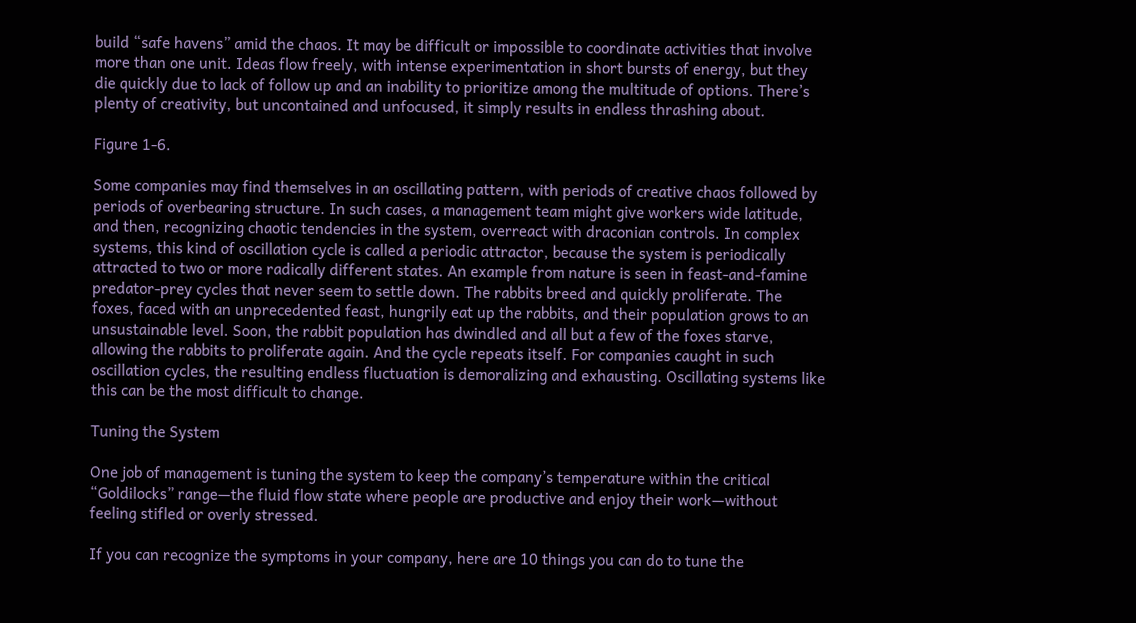build “safe havens” amid the chaos. It may be difficult or impossible to coordinate activities that involve more than one unit. Ideas flow freely, with intense experimentation in short bursts of energy, but they die quickly due to lack of follow up and an inability to prioritize among the multitude of options. There’s plenty of creativity, but uncontained and unfocused, it simply results in endless thrashing about.

Figure 1-6.

Some companies may find themselves in an oscillating pattern, with periods of creative chaos followed by periods of overbearing structure. In such cases, a management team might give workers wide latitude, and then, recognizing chaotic tendencies in the system, overreact with draconian controls. In complex systems, this kind of oscillation cycle is called a periodic attractor, because the system is periodically attracted to two or more radically different states. An example from nature is seen in feast-and-famine predator-prey cycles that never seem to settle down. The rabbits breed and quickly proliferate. The foxes, faced with an unprecedented feast, hungrily eat up the rabbits, and their population grows to an unsustainable level. Soon, the rabbit population has dwindled and all but a few of the foxes starve, allowing the rabbits to proliferate again. And the cycle repeats itself. For companies caught in such oscillation cycles, the resulting endless fluctuation is demoralizing and exhausting. Oscillating systems like this can be the most difficult to change.

Tuning the System

One job of management is tuning the system to keep the company’s temperature within the critical “Goldilocks” range—the fluid flow state where people are productive and enjoy their work—without feeling stifled or overly stressed.

If you can recognize the symptoms in your company, here are 10 things you can do to tune the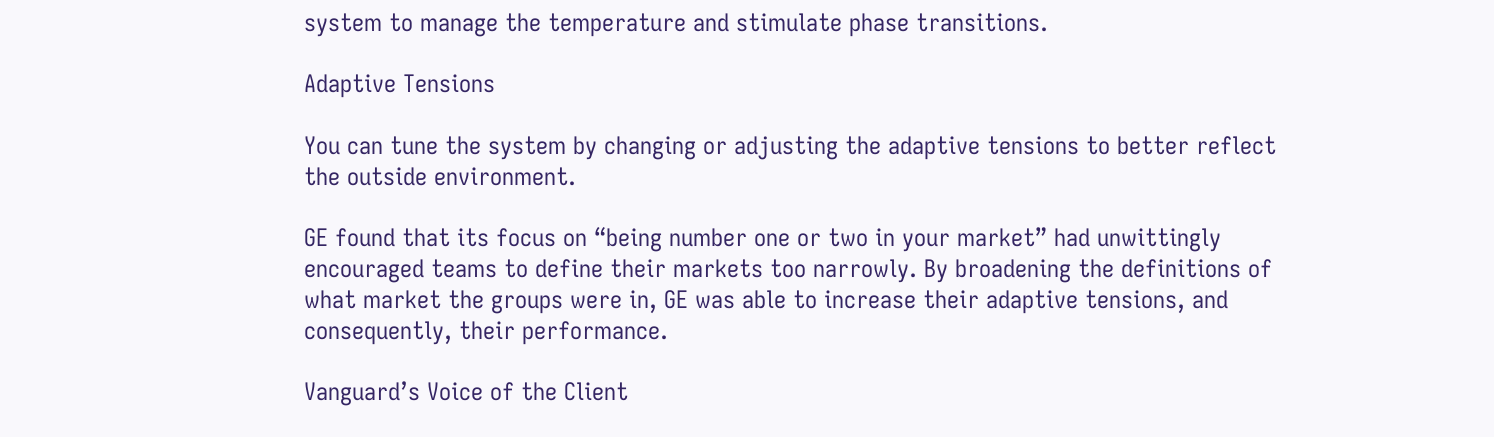system to manage the temperature and stimulate phase transitions.

Adaptive Tensions

You can tune the system by changing or adjusting the adaptive tensions to better reflect the outside environment.

GE found that its focus on “being number one or two in your market” had unwittingly encouraged teams to define their markets too narrowly. By broadening the definitions of what market the groups were in, GE was able to increase their adaptive tensions, and consequently, their performance.

Vanguard’s Voice of the Client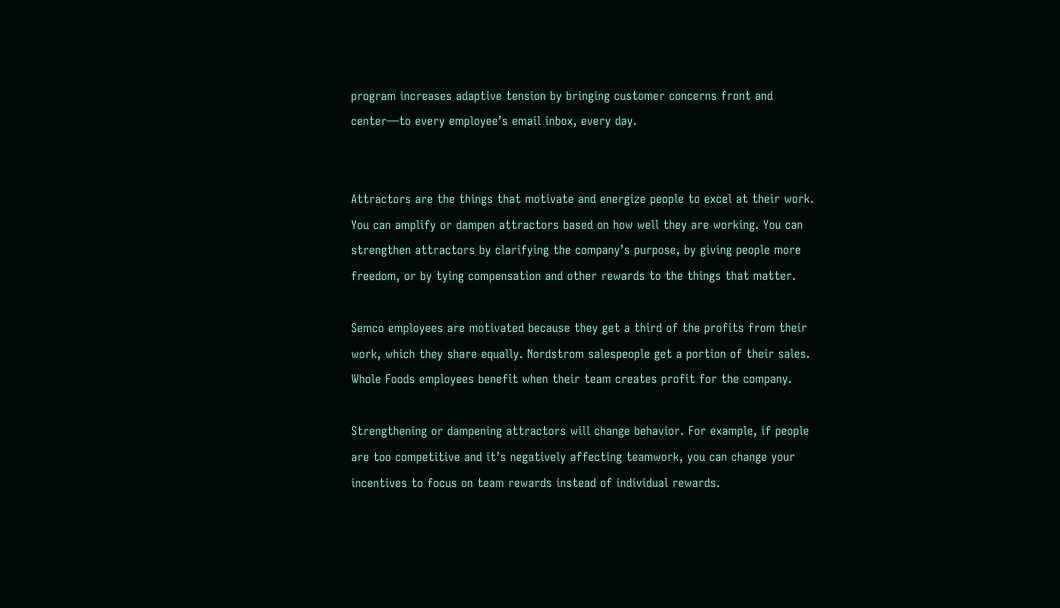program increases adaptive tension by bringing customer concerns front and center—to every employee’s email inbox, every day.


Attractors are the things that motivate and energize people to excel at their work. You can amplify or dampen attractors based on how well they are working. You can strengthen attractors by clarifying the company’s purpose, by giving people more freedom, or by tying compensation and other rewards to the things that matter.

Semco employees are motivated because they get a third of the profits from their work, which they share equally. Nordstrom salespeople get a portion of their sales. Whole Foods employees benefit when their team creates profit for the company.

Strengthening or dampening attractors will change behavior. For example, if people are too competitive and it’s negatively affecting teamwork, you can change your incentives to focus on team rewards instead of individual rewards.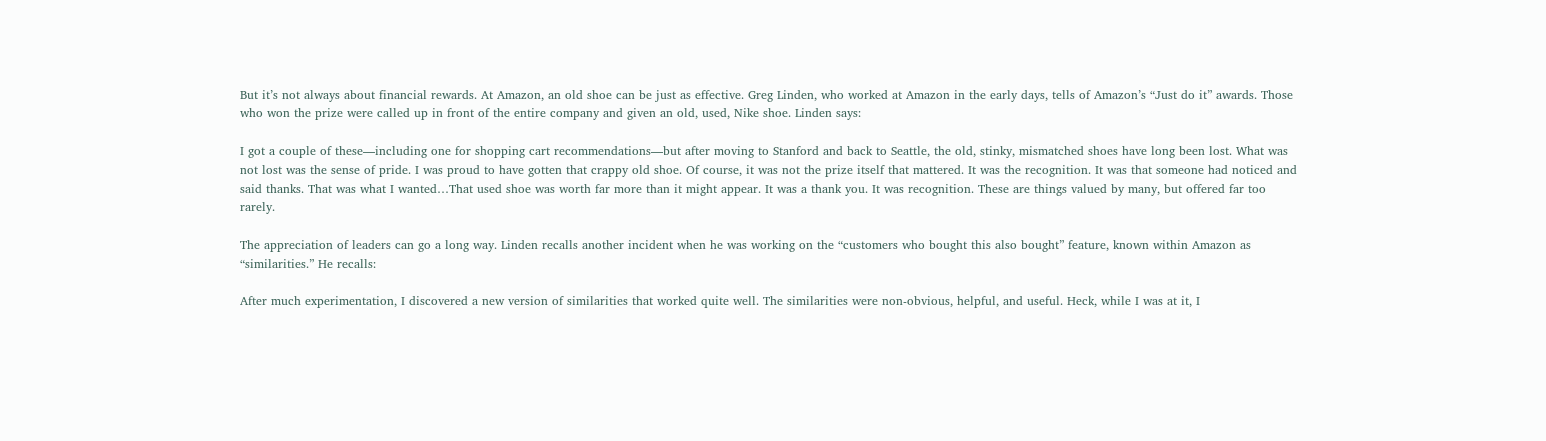But it’s not always about financial rewards. At Amazon, an old shoe can be just as effective. Greg Linden, who worked at Amazon in the early days, tells of Amazon’s “Just do it” awards. Those who won the prize were called up in front of the entire company and given an old, used, Nike shoe. Linden says:

I got a couple of these—including one for shopping cart recommendations—but after moving to Stanford and back to Seattle, the old, stinky, mismatched shoes have long been lost. What was not lost was the sense of pride. I was proud to have gotten that crappy old shoe. Of course, it was not the prize itself that mattered. It was the recognition. It was that someone had noticed and said thanks. That was what I wanted…That used shoe was worth far more than it might appear. It was a thank you. It was recognition. These are things valued by many, but offered far too rarely.

The appreciation of leaders can go a long way. Linden recalls another incident when he was working on the “customers who bought this also bought” feature, known within Amazon as “similarities.” He recalls:

After much experimentation, I discovered a new version of similarities that worked quite well. The similarities were non-obvious, helpful, and useful. Heck, while I was at it, I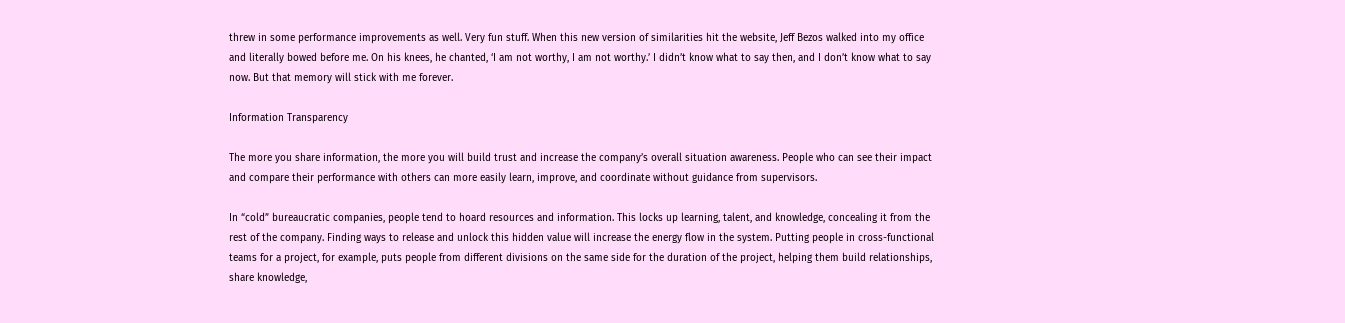threw in some performance improvements as well. Very fun stuff. When this new version of similarities hit the website, Jeff Bezos walked into my office and literally bowed before me. On his knees, he chanted, ‘I am not worthy, I am not worthy.’ I didn’t know what to say then, and I don’t know what to say now. But that memory will stick with me forever.

Information Transparency

The more you share information, the more you will build trust and increase the company’s overall situation awareness. People who can see their impact and compare their performance with others can more easily learn, improve, and coordinate without guidance from supervisors.

In “cold” bureaucratic companies, people tend to hoard resources and information. This locks up learning, talent, and knowledge, concealing it from the rest of the company. Finding ways to release and unlock this hidden value will increase the energy flow in the system. Putting people in cross-functional teams for a project, for example, puts people from different divisions on the same side for the duration of the project, helping them build relationships, share knowledge,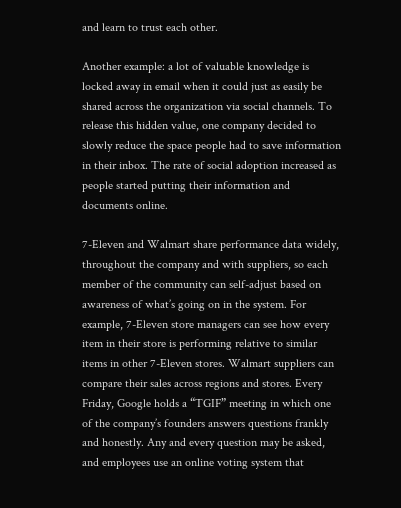and learn to trust each other.

Another example: a lot of valuable knowledge is locked away in email when it could just as easily be shared across the organization via social channels. To release this hidden value, one company decided to slowly reduce the space people had to save information in their inbox. The rate of social adoption increased as people started putting their information and documents online.

7-Eleven and Walmart share performance data widely, throughout the company and with suppliers, so each member of the community can self-adjust based on awareness of what’s going on in the system. For example, 7-Eleven store managers can see how every item in their store is performing relative to similar items in other 7-Eleven stores. Walmart suppliers can compare their sales across regions and stores. Every Friday, Google holds a “TGIF” meeting in which one of the company’s founders answers questions frankly and honestly. Any and every question may be asked, and employees use an online voting system that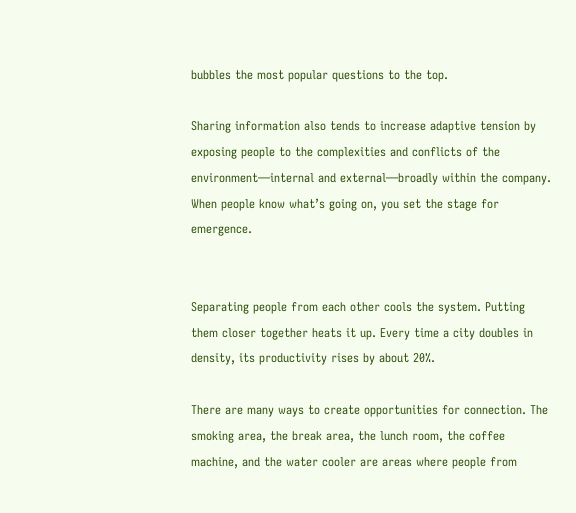bubbles the most popular questions to the top.

Sharing information also tends to increase adaptive tension by exposing people to the complexities and conflicts of the environment—internal and external—broadly within the company. When people know what’s going on, you set the stage for emergence.


Separating people from each other cools the system. Putting them closer together heats it up. Every time a city doubles in density, its productivity rises by about 20%.

There are many ways to create opportunities for connection. The smoking area, the break area, the lunch room, the coffee machine, and the water cooler are areas where people from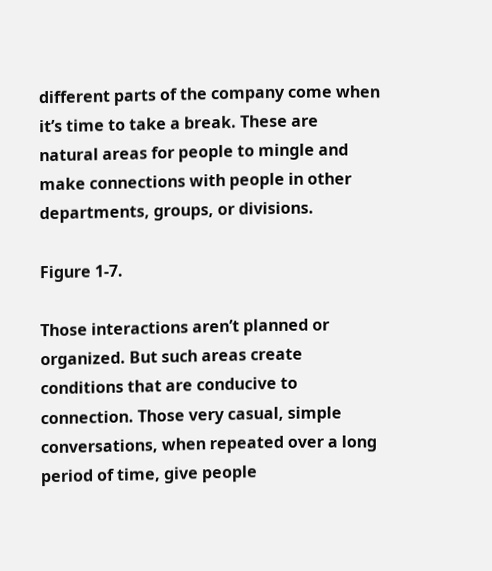different parts of the company come when it’s time to take a break. These are natural areas for people to mingle and make connections with people in other departments, groups, or divisions.

Figure 1-7.

Those interactions aren’t planned or organized. But such areas create conditions that are conducive to connection. Those very casual, simple conversations, when repeated over a long period of time, give people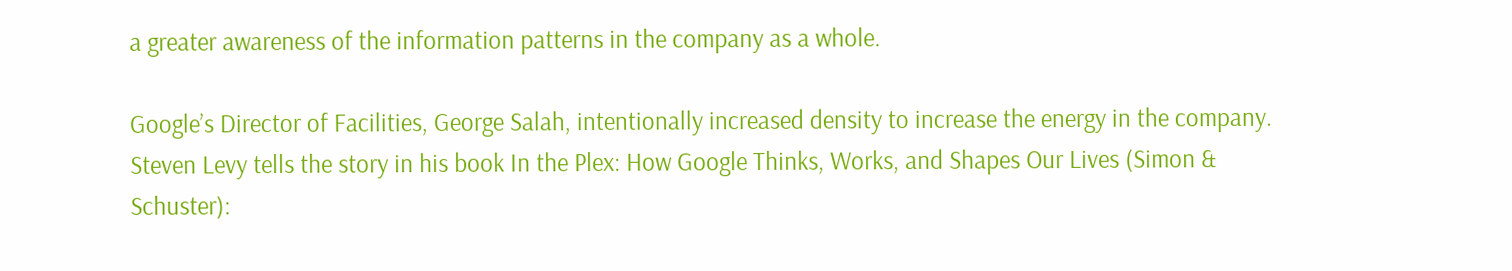a greater awareness of the information patterns in the company as a whole.

Google’s Director of Facilities, George Salah, intentionally increased density to increase the energy in the company. Steven Levy tells the story in his book In the Plex: How Google Thinks, Works, and Shapes Our Lives (Simon & Schuster):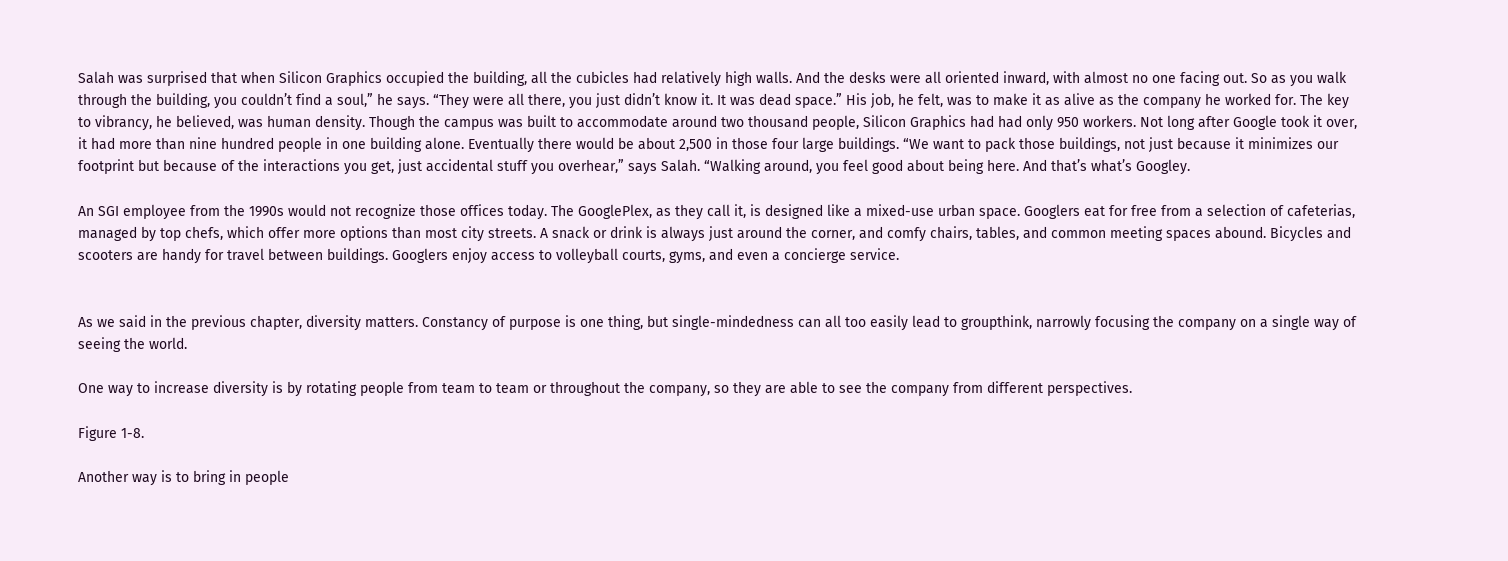Salah was surprised that when Silicon Graphics occupied the building, all the cubicles had relatively high walls. And the desks were all oriented inward, with almost no one facing out. So as you walk through the building, you couldn’t find a soul,” he says. “They were all there, you just didn’t know it. It was dead space.” His job, he felt, was to make it as alive as the company he worked for. The key to vibrancy, he believed, was human density. Though the campus was built to accommodate around two thousand people, Silicon Graphics had had only 950 workers. Not long after Google took it over, it had more than nine hundred people in one building alone. Eventually there would be about 2,500 in those four large buildings. “We want to pack those buildings, not just because it minimizes our footprint but because of the interactions you get, just accidental stuff you overhear,” says Salah. “Walking around, you feel good about being here. And that’s what’s Googley.

An SGI employee from the 1990s would not recognize those offices today. The GooglePlex, as they call it, is designed like a mixed-use urban space. Googlers eat for free from a selection of cafeterias, managed by top chefs, which offer more options than most city streets. A snack or drink is always just around the corner, and comfy chairs, tables, and common meeting spaces abound. Bicycles and scooters are handy for travel between buildings. Googlers enjoy access to volleyball courts, gyms, and even a concierge service.


As we said in the previous chapter, diversity matters. Constancy of purpose is one thing, but single-mindedness can all too easily lead to groupthink, narrowly focusing the company on a single way of seeing the world.

One way to increase diversity is by rotating people from team to team or throughout the company, so they are able to see the company from different perspectives.

Figure 1-8.

Another way is to bring in people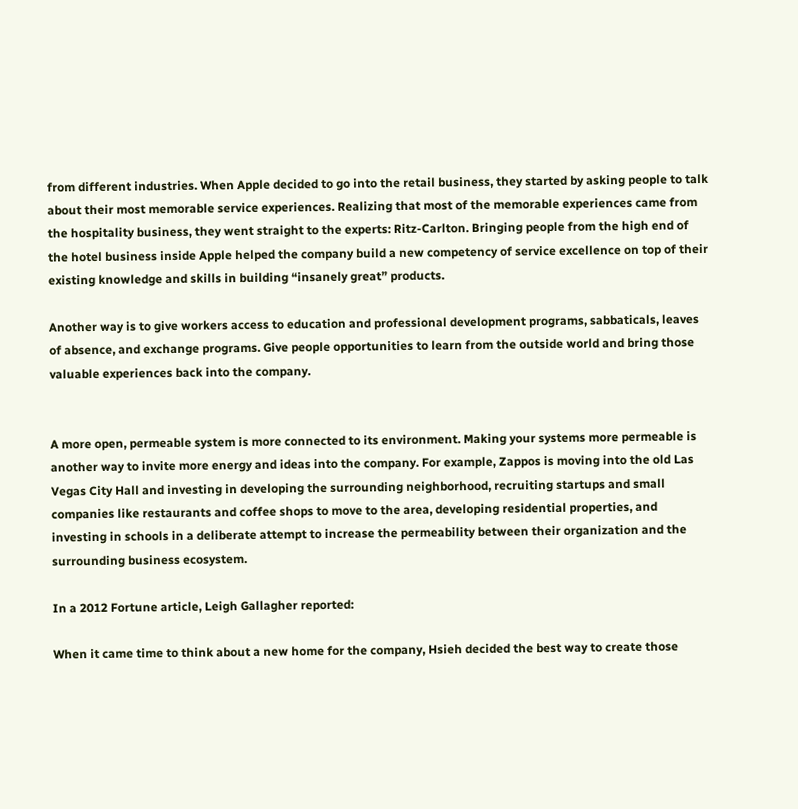from different industries. When Apple decided to go into the retail business, they started by asking people to talk about their most memorable service experiences. Realizing that most of the memorable experiences came from the hospitality business, they went straight to the experts: Ritz-Carlton. Bringing people from the high end of the hotel business inside Apple helped the company build a new competency of service excellence on top of their existing knowledge and skills in building “insanely great” products.

Another way is to give workers access to education and professional development programs, sabbaticals, leaves of absence, and exchange programs. Give people opportunities to learn from the outside world and bring those valuable experiences back into the company.


A more open, permeable system is more connected to its environment. Making your systems more permeable is another way to invite more energy and ideas into the company. For example, Zappos is moving into the old Las Vegas City Hall and investing in developing the surrounding neighborhood, recruiting startups and small companies like restaurants and coffee shops to move to the area, developing residential properties, and investing in schools in a deliberate attempt to increase the permeability between their organization and the surrounding business ecosystem.

In a 2012 Fortune article, Leigh Gallagher reported:

When it came time to think about a new home for the company, Hsieh decided the best way to create those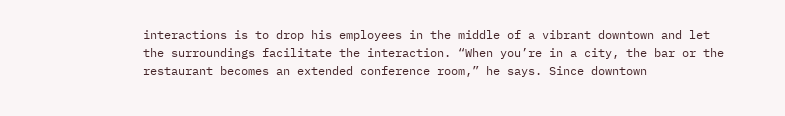interactions is to drop his employees in the middle of a vibrant downtown and let the surroundings facilitate the interaction. “When you’re in a city, the bar or the restaurant becomes an extended conference room,” he says. Since downtown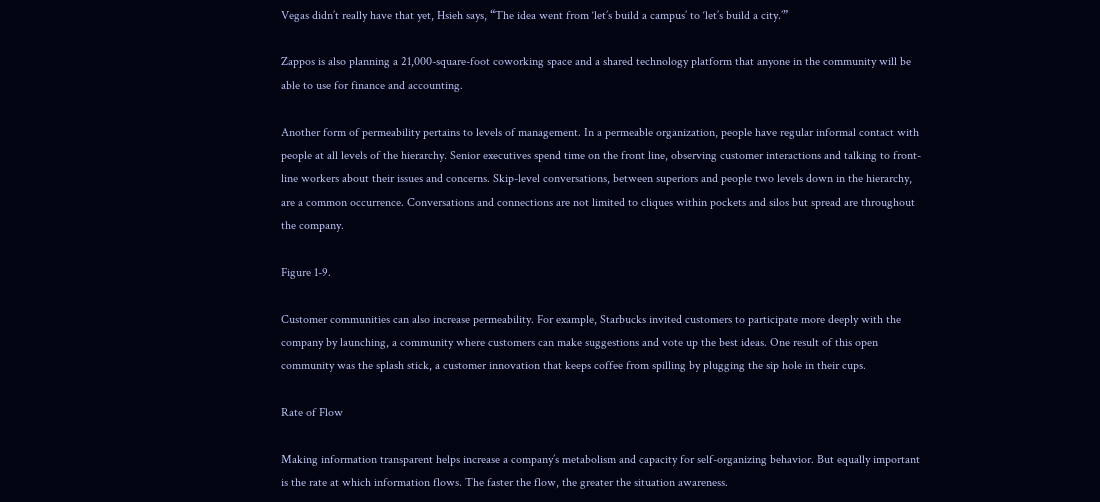Vegas didn’t really have that yet, Hsieh says, “The idea went from ‘let’s build a campus’ to ‘let’s build a city.’”

Zappos is also planning a 21,000-square-foot coworking space and a shared technology platform that anyone in the community will be able to use for finance and accounting.

Another form of permeability pertains to levels of management. In a permeable organization, people have regular informal contact with people at all levels of the hierarchy. Senior executives spend time on the front line, observing customer interactions and talking to front-line workers about their issues and concerns. Skip-level conversations, between superiors and people two levels down in the hierarchy, are a common occurrence. Conversations and connections are not limited to cliques within pockets and silos but spread are throughout the company.

Figure 1-9.

Customer communities can also increase permeability. For example, Starbucks invited customers to participate more deeply with the company by launching, a community where customers can make suggestions and vote up the best ideas. One result of this open community was the splash stick, a customer innovation that keeps coffee from spilling by plugging the sip hole in their cups.

Rate of Flow

Making information transparent helps increase a company’s metabolism and capacity for self-organizing behavior. But equally important is the rate at which information flows. The faster the flow, the greater the situation awareness.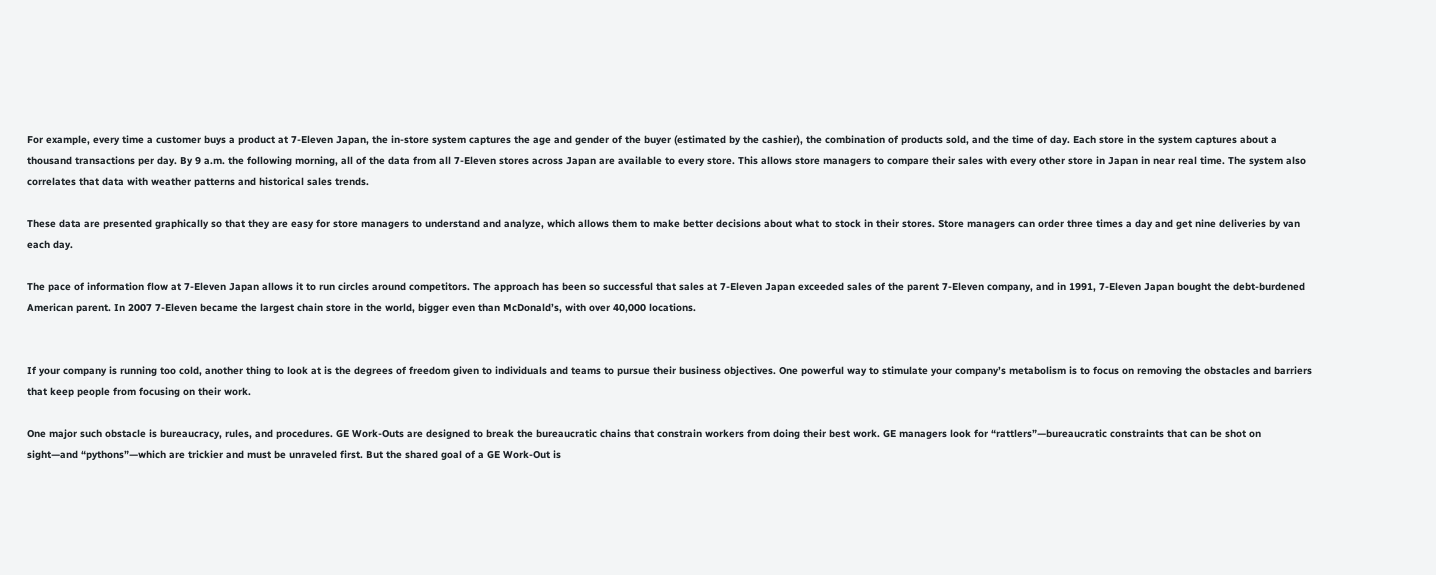For example, every time a customer buys a product at 7-Eleven Japan, the in-store system captures the age and gender of the buyer (estimated by the cashier), the combination of products sold, and the time of day. Each store in the system captures about a thousand transactions per day. By 9 a.m. the following morning, all of the data from all 7-Eleven stores across Japan are available to every store. This allows store managers to compare their sales with every other store in Japan in near real time. The system also correlates that data with weather patterns and historical sales trends.

These data are presented graphically so that they are easy for store managers to understand and analyze, which allows them to make better decisions about what to stock in their stores. Store managers can order three times a day and get nine deliveries by van each day.

The pace of information flow at 7-Eleven Japan allows it to run circles around competitors. The approach has been so successful that sales at 7-Eleven Japan exceeded sales of the parent 7-Eleven company, and in 1991, 7-Eleven Japan bought the debt-burdened American parent. In 2007 7-Eleven became the largest chain store in the world, bigger even than McDonald’s, with over 40,000 locations.


If your company is running too cold, another thing to look at is the degrees of freedom given to individuals and teams to pursue their business objectives. One powerful way to stimulate your company’s metabolism is to focus on removing the obstacles and barriers that keep people from focusing on their work.

One major such obstacle is bureaucracy, rules, and procedures. GE Work-Outs are designed to break the bureaucratic chains that constrain workers from doing their best work. GE managers look for “rattlers”—bureaucratic constraints that can be shot on sight—and “pythons”—which are trickier and must be unraveled first. But the shared goal of a GE Work-Out is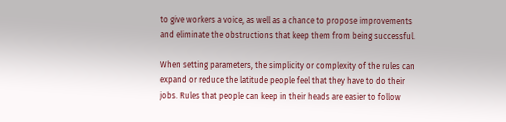to give workers a voice, as well as a chance to propose improvements and eliminate the obstructions that keep them from being successful.

When setting parameters, the simplicity or complexity of the rules can expand or reduce the latitude people feel that they have to do their jobs. Rules that people can keep in their heads are easier to follow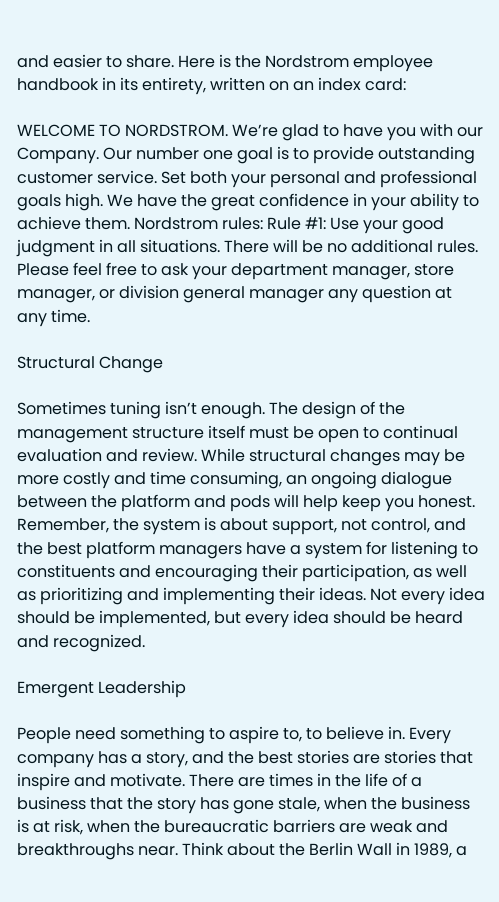and easier to share. Here is the Nordstrom employee handbook in its entirety, written on an index card:

WELCOME TO NORDSTROM. We’re glad to have you with our Company. Our number one goal is to provide outstanding customer service. Set both your personal and professional goals high. We have the great confidence in your ability to achieve them. Nordstrom rules: Rule #1: Use your good judgment in all situations. There will be no additional rules. Please feel free to ask your department manager, store manager, or division general manager any question at any time.

Structural Change

Sometimes tuning isn’t enough. The design of the management structure itself must be open to continual evaluation and review. While structural changes may be more costly and time consuming, an ongoing dialogue between the platform and pods will help keep you honest. Remember, the system is about support, not control, and the best platform managers have a system for listening to constituents and encouraging their participation, as well as prioritizing and implementing their ideas. Not every idea should be implemented, but every idea should be heard and recognized.

Emergent Leadership

People need something to aspire to, to believe in. Every company has a story, and the best stories are stories that inspire and motivate. There are times in the life of a business that the story has gone stale, when the business is at risk, when the bureaucratic barriers are weak and breakthroughs near. Think about the Berlin Wall in 1989, a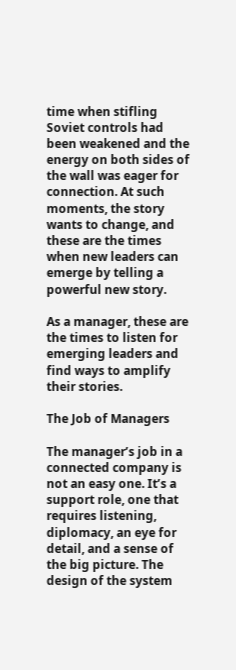time when stifling Soviet controls had been weakened and the energy on both sides of the wall was eager for connection. At such moments, the story wants to change, and these are the times when new leaders can emerge by telling a powerful new story.

As a manager, these are the times to listen for emerging leaders and find ways to amplify their stories.

The Job of Managers

The manager’s job in a connected company is not an easy one. It’s a support role, one that requires listening, diplomacy, an eye for detail, and a sense of the big picture. The design of the system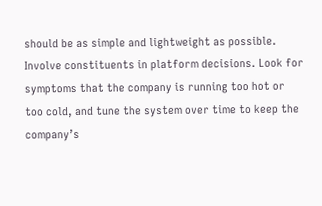should be as simple and lightweight as possible. Involve constituents in platform decisions. Look for symptoms that the company is running too hot or too cold, and tune the system over time to keep the company’s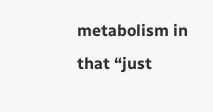metabolism in that “just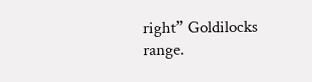right” Goldilocks range.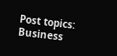Post topics: Business